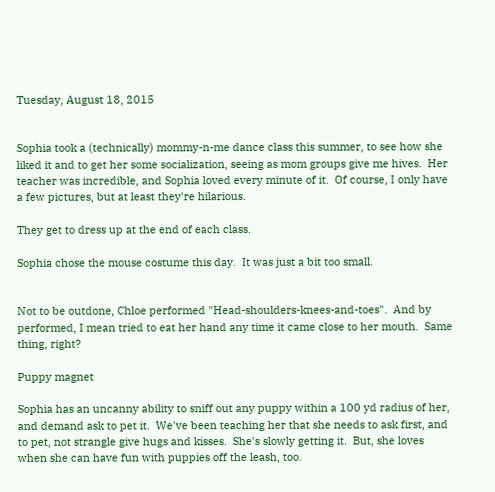Tuesday, August 18, 2015


Sophia took a (technically) mommy-n-me dance class this summer, to see how she liked it and to get her some socialization, seeing as mom groups give me hives.  Her teacher was incredible, and Sophia loved every minute of it.  Of course, I only have a few pictures, but at least they're hilarious.

They get to dress up at the end of each class.

Sophia chose the mouse costume this day.  It was just a bit too small.


Not to be outdone, Chloe performed "Head-shoulders-knees-and-toes".  And by performed, I mean tried to eat her hand any time it came close to her mouth.  Same thing, right?

Puppy magnet

Sophia has an uncanny ability to sniff out any puppy within a 100 yd radius of her, and demand ask to pet it.  We've been teaching her that she needs to ask first, and to pet, not strangle give hugs and kisses.  She's slowly getting it.  But, she loves when she can have fun with puppies off the leash, too.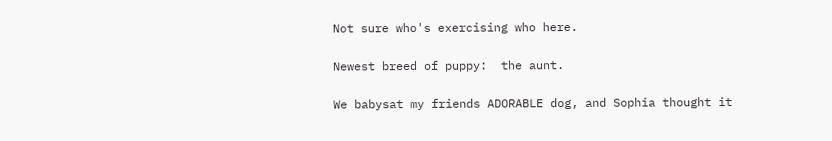Not sure who's exercising who here.

Newest breed of puppy:  the aunt.

We babysat my friends ADORABLE dog, and Sophia thought it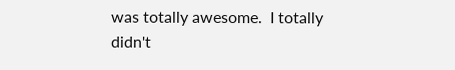was totally awesome.  I totally didn't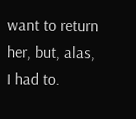want to return her, but, alas, I had to.